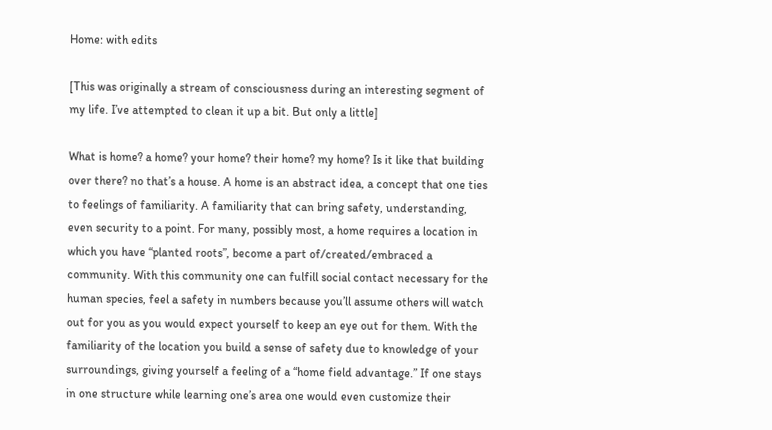Home: with edits

[This was originally a stream of consciousness during an interesting segment of my life. I’ve attempted to clean it up a bit. But only a little]

What is home? a home? your home? their home? my home? Is it like that building over there? no that’s a house. A home is an abstract idea, a concept that one ties to feelings of familiarity. A familiarity that can bring safety, understanding, even security to a point. For many, possibly most, a home requires a location in which you have “planted roots”, become a part of/created/embraced a community. With this community one can fulfill social contact necessary for the human species, feel a safety in numbers because you’ll assume others will watch out for you as you would expect yourself to keep an eye out for them. With the familiarity of the location you build a sense of safety due to knowledge of your surroundings, giving yourself a feeling of a “home field advantage.” If one stays in one structure while learning one’s area one would even customize their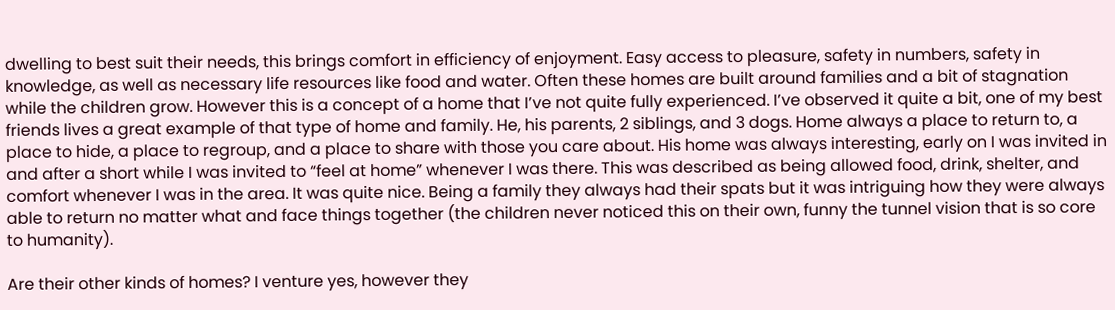dwelling to best suit their needs, this brings comfort in efficiency of enjoyment. Easy access to pleasure, safety in numbers, safety in knowledge, as well as necessary life resources like food and water. Often these homes are built around families and a bit of stagnation while the children grow. However this is a concept of a home that I’ve not quite fully experienced. I’ve observed it quite a bit, one of my best friends lives a great example of that type of home and family. He, his parents, 2 siblings, and 3 dogs. Home always a place to return to, a place to hide, a place to regroup, and a place to share with those you care about. His home was always interesting, early on I was invited in and after a short while I was invited to “feel at home” whenever I was there. This was described as being allowed food, drink, shelter, and comfort whenever I was in the area. It was quite nice. Being a family they always had their spats but it was intriguing how they were always able to return no matter what and face things together (the children never noticed this on their own, funny the tunnel vision that is so core to humanity).

Are their other kinds of homes? I venture yes, however they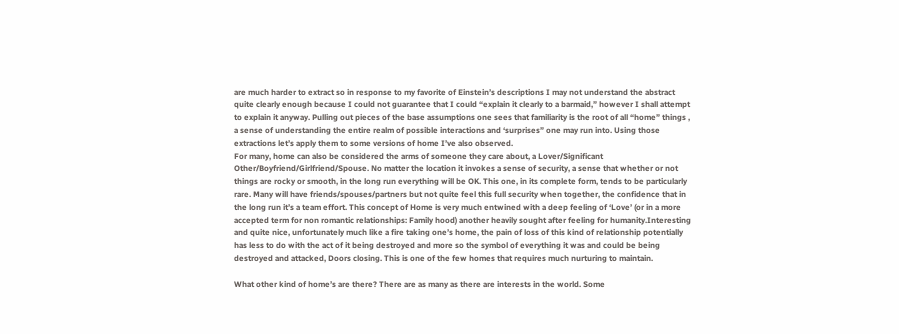are much harder to extract so in response to my favorite of Einstein’s descriptions I may not understand the abstract quite clearly enough because I could not guarantee that I could “explain it clearly to a barmaid,” however I shall attempt to explain it anyway. Pulling out pieces of the base assumptions one sees that familiarity is the root of all “home” things , a sense of understanding the entire realm of possible interactions and ‘surprises” one may run into. Using those extractions let’s apply them to some versions of home I’ve also observed.
For many, home can also be considered the arms of someone they care about, a Lover/Significant Other/Boyfriend/Girlfriend/Spouse. No matter the location it invokes a sense of security, a sense that whether or not things are rocky or smooth, in the long run everything will be OK. This one, in its complete form, tends to be particularly rare. Many will have friends/spouses/partners but not quite feel this full security when together, the confidence that in the long run it’s a team effort. This concept of Home is very much entwined with a deep feeling of ‘Love’ (or in a more accepted term for non romantic relationships: Family hood) another heavily sought after feeling for humanity.Interesting and quite nice, unfortunately much like a fire taking one’s home, the pain of loss of this kind of relationship potentially has less to do with the act of it being destroyed and more so the symbol of everything it was and could be being destroyed and attacked, Doors closing. This is one of the few homes that requires much nurturing to maintain.

What other kind of home’s are there? There are as many as there are interests in the world. Some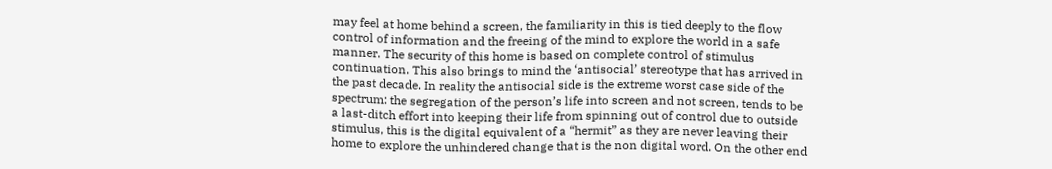may feel at home behind a screen, the familiarity in this is tied deeply to the flow control of information and the freeing of the mind to explore the world in a safe manner. The security of this home is based on complete control of stimulus continuation. This also brings to mind the ‘antisocial’ stereotype that has arrived in the past decade. In reality the antisocial side is the extreme worst case side of the spectrum: the segregation of the person’s life into screen and not screen, tends to be a last-ditch effort into keeping their life from spinning out of control due to outside stimulus, this is the digital equivalent of a “hermit” as they are never leaving their home to explore the unhindered change that is the non digital word. On the other end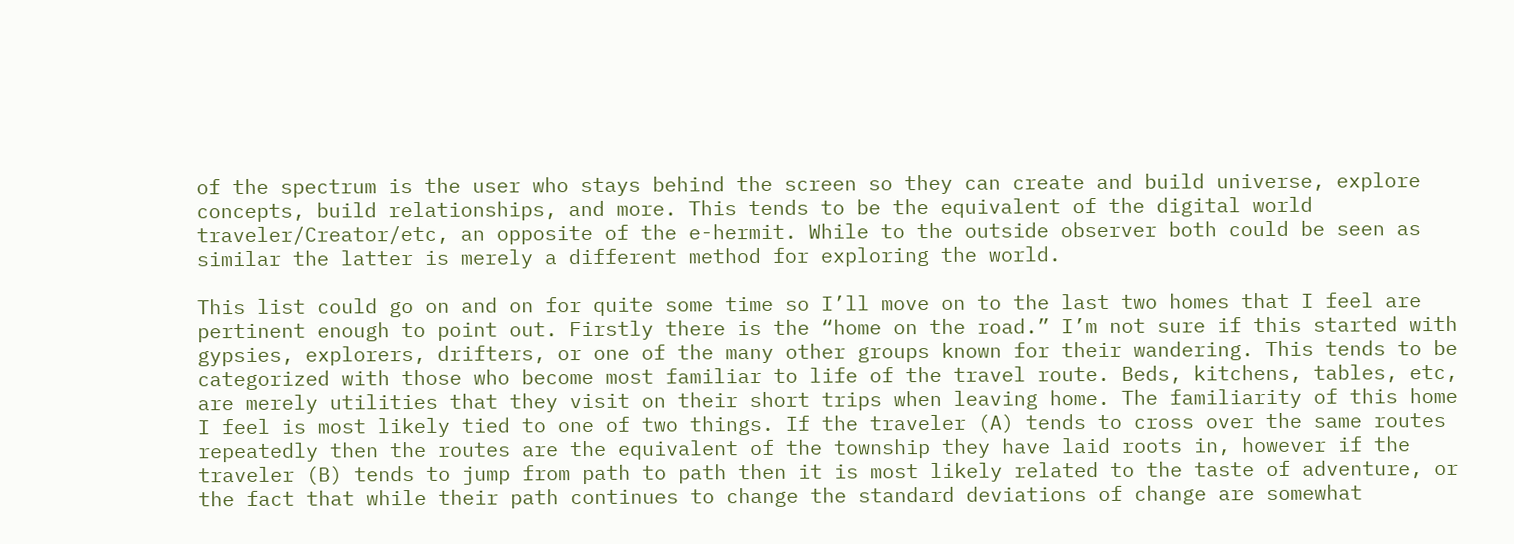of the spectrum is the user who stays behind the screen so they can create and build universe, explore concepts, build relationships, and more. This tends to be the equivalent of the digital world traveler/Creator/etc, an opposite of the e-hermit. While to the outside observer both could be seen as similar the latter is merely a different method for exploring the world.

This list could go on and on for quite some time so I’ll move on to the last two homes that I feel are pertinent enough to point out. Firstly there is the “home on the road.” I’m not sure if this started with gypsies, explorers, drifters, or one of the many other groups known for their wandering. This tends to be categorized with those who become most familiar to life of the travel route. Beds, kitchens, tables, etc, are merely utilities that they visit on their short trips when leaving home. The familiarity of this home I feel is most likely tied to one of two things. If the traveler (A) tends to cross over the same routes repeatedly then the routes are the equivalent of the township they have laid roots in, however if the traveler (B) tends to jump from path to path then it is most likely related to the taste of adventure, or the fact that while their path continues to change the standard deviations of change are somewhat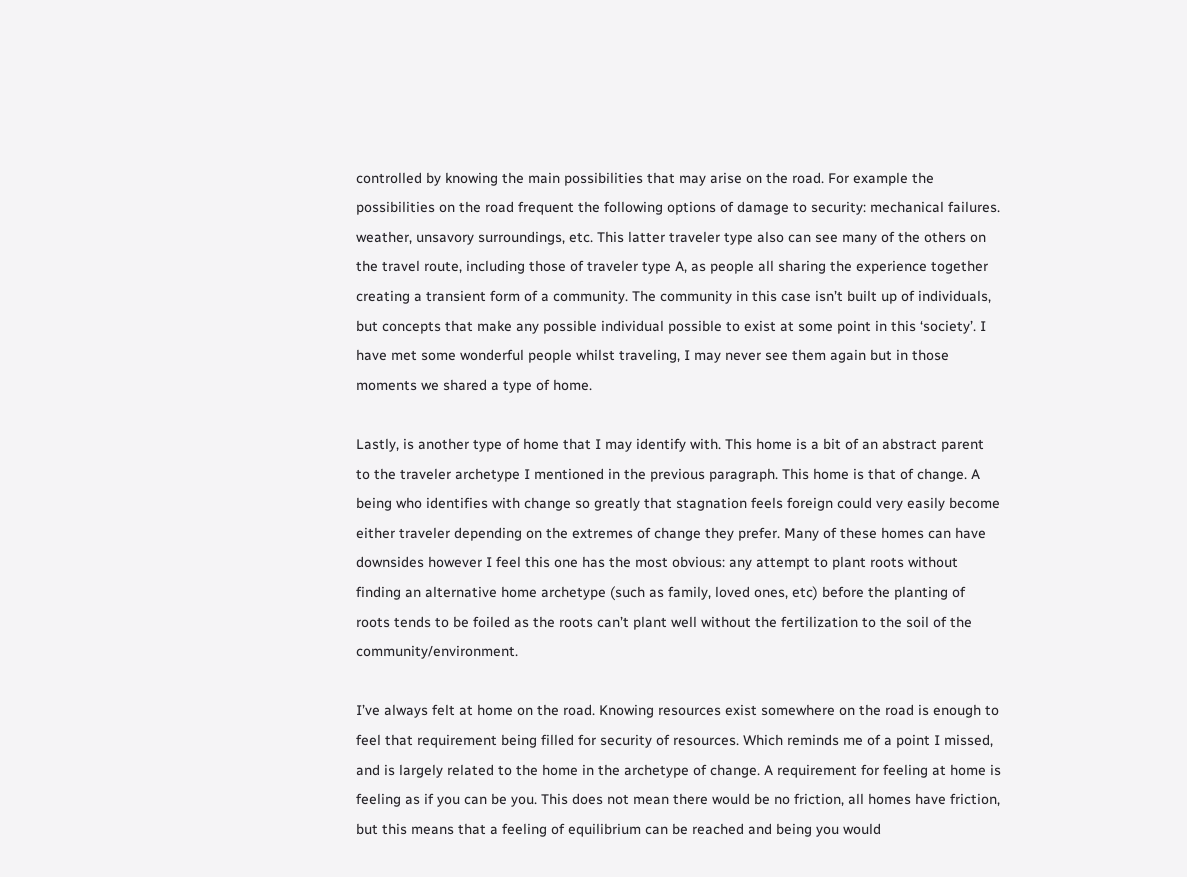controlled by knowing the main possibilities that may arise on the road. For example the possibilities on the road frequent the following options of damage to security: mechanical failures. weather, unsavory surroundings, etc. This latter traveler type also can see many of the others on the travel route, including those of traveler type A, as people all sharing the experience together creating a transient form of a community. The community in this case isn’t built up of individuals, but concepts that make any possible individual possible to exist at some point in this ‘society’. I have met some wonderful people whilst traveling, I may never see them again but in those moments we shared a type of home.

Lastly, is another type of home that I may identify with. This home is a bit of an abstract parent to the traveler archetype I mentioned in the previous paragraph. This home is that of change. A being who identifies with change so greatly that stagnation feels foreign could very easily become either traveler depending on the extremes of change they prefer. Many of these homes can have downsides however I feel this one has the most obvious: any attempt to plant roots without finding an alternative home archetype (such as family, loved ones, etc) before the planting of roots tends to be foiled as the roots can’t plant well without the fertilization to the soil of the community/environment.

I’ve always felt at home on the road. Knowing resources exist somewhere on the road is enough to feel that requirement being filled for security of resources. Which reminds me of a point I missed, and is largely related to the home in the archetype of change. A requirement for feeling at home is feeling as if you can be you. This does not mean there would be no friction, all homes have friction, but this means that a feeling of equilibrium can be reached and being you would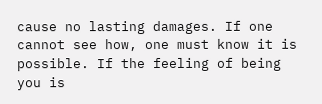cause no lasting damages. If one cannot see how, one must know it is possible. If the feeling of being you is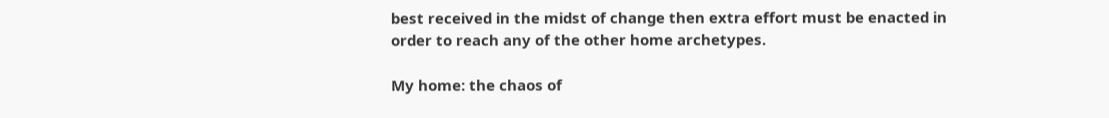best received in the midst of change then extra effort must be enacted in order to reach any of the other home archetypes.

My home: the chaos of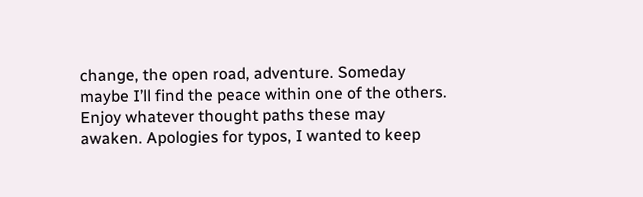change, the open road, adventure. Someday maybe I’ll find the peace within one of the others.
Enjoy whatever thought paths these may awaken. Apologies for typos, I wanted to keep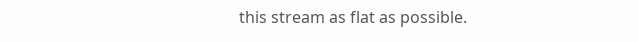this stream as flat as possible.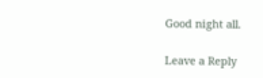Good night all.

Leave a Reply